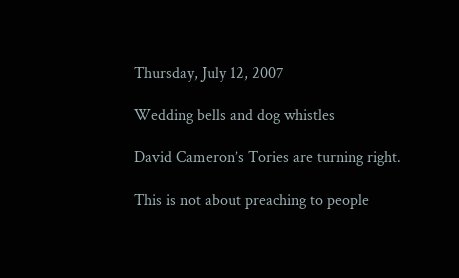Thursday, July 12, 2007

Wedding bells and dog whistles

David Cameron’s Tories are turning right.

This is not about preaching to people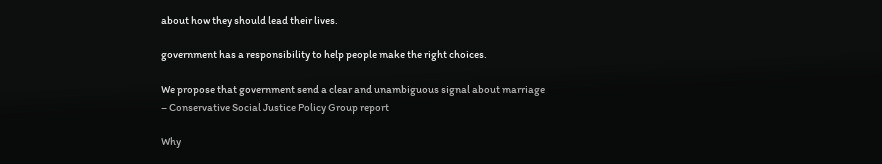about how they should lead their lives.

government has a responsibility to help people make the right choices.

We propose that government send a clear and unambiguous signal about marriage
– Conservative Social Justice Policy Group report

Why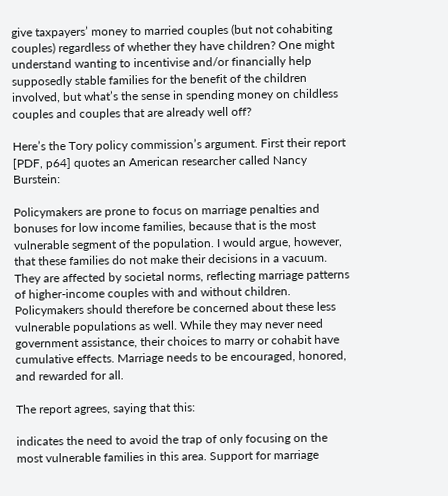give taxpayers’ money to married couples (but not cohabiting couples) regardless of whether they have children? One might understand wanting to incentivise and/or financially help supposedly stable families for the benefit of the children involved, but what’s the sense in spending money on childless couples and couples that are already well off?

Here’s the Tory policy commission’s argument. First their report [PDF, p64] quotes an American researcher called Nancy Burstein:

Policymakers are prone to focus on marriage penalties and bonuses for low income families, because that is the most vulnerable segment of the population. I would argue, however, that these families do not make their decisions in a vacuum. They are affected by societal norms, reflecting marriage patterns of higher-income couples with and without children. Policymakers should therefore be concerned about these less vulnerable populations as well. While they may never need government assistance, their choices to marry or cohabit have cumulative effects. Marriage needs to be encouraged, honored, and rewarded for all.

The report agrees, saying that this:

indicates the need to avoid the trap of only focusing on the most vulnerable families in this area. Support for marriage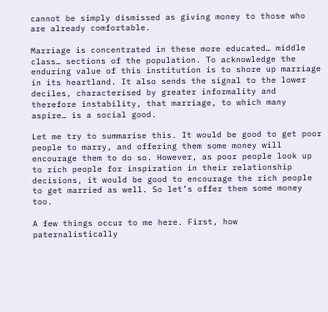cannot be simply dismissed as giving money to those who are already comfortable.

Marriage is concentrated in these more educated… middle class… sections of the population. To acknowledge the enduring value of this institution is to shore up marriage in its heartland. It also sends the signal to the lower deciles, characterised by greater informality and therefore instability, that marriage, to which many aspire… is a social good.

Let me try to summarise this. It would be good to get poor people to marry, and offering them some money will encourage them to do so. However, as poor people look up to rich people for inspiration in their relationship decisions, it would be good to encourage the rich people to get married as well. So let’s offer them some money too.

A few things occur to me here. First, how paternalistically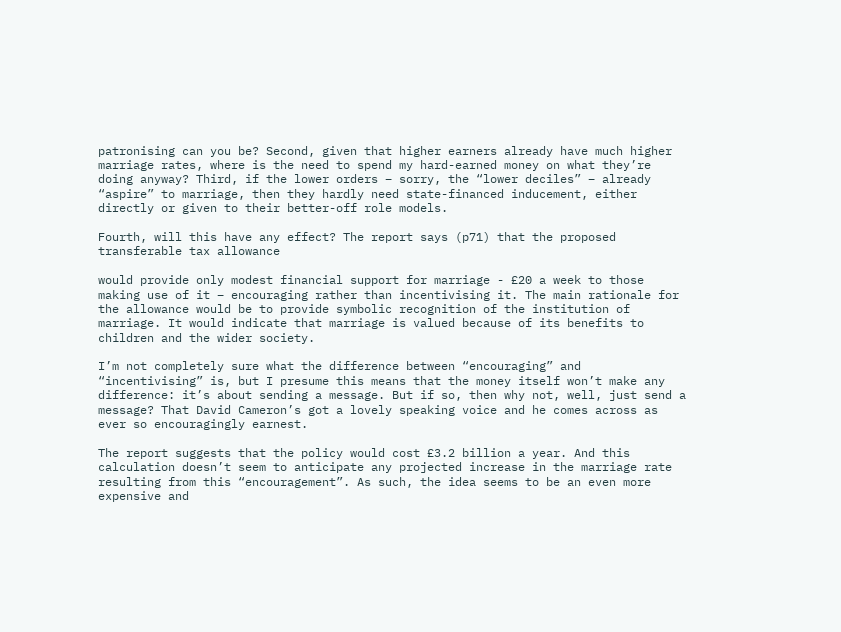patronising can you be? Second, given that higher earners already have much higher marriage rates, where is the need to spend my hard-earned money on what they’re doing anyway? Third, if the lower orders – sorry, the “lower deciles” – already “aspire” to marriage, then they hardly need state-financed inducement, either directly or given to their better-off role models.

Fourth, will this have any effect? The report says (p71) that the proposed transferable tax allowance

would provide only modest financial support for marriage - £20 a week to those making use of it – encouraging rather than incentivising it. The main rationale for the allowance would be to provide symbolic recognition of the institution of marriage. It would indicate that marriage is valued because of its benefits to children and the wider society.

I’m not completely sure what the difference between “encouraging” and “incentivising” is, but I presume this means that the money itself won’t make any difference: it’s about sending a message. But if so, then why not, well, just send a message? That David Cameron’s got a lovely speaking voice and he comes across as ever so encouragingly earnest.

The report suggests that the policy would cost £3.2 billion a year. And this calculation doesn’t seem to anticipate any projected increase in the marriage rate resulting from this “encouragement”. As such, the idea seems to be an even more expensive and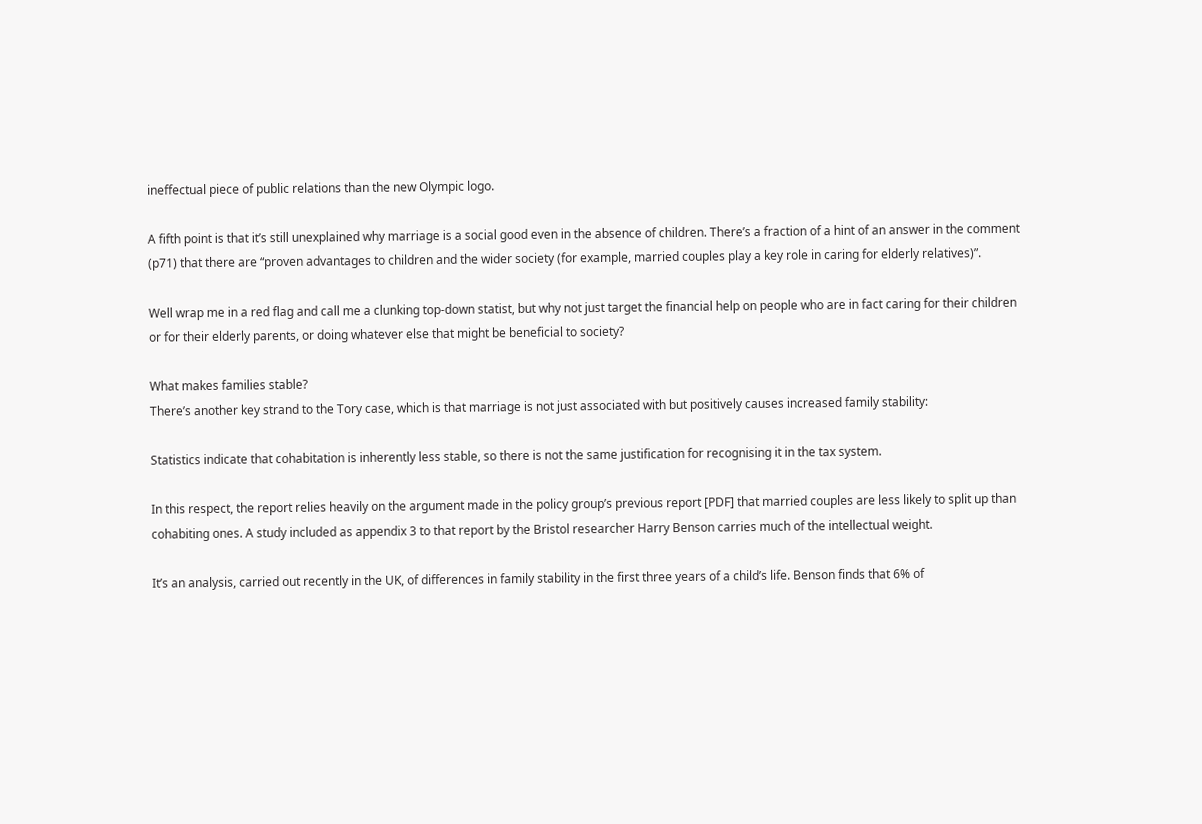ineffectual piece of public relations than the new Olympic logo.

A fifth point is that it’s still unexplained why marriage is a social good even in the absence of children. There’s a fraction of a hint of an answer in the comment (p71) that there are “proven advantages to children and the wider society (for example, married couples play a key role in caring for elderly relatives)”.

Well wrap me in a red flag and call me a clunking top-down statist, but why not just target the financial help on people who are in fact caring for their children or for their elderly parents, or doing whatever else that might be beneficial to society?

What makes families stable?
There’s another key strand to the Tory case, which is that marriage is not just associated with but positively causes increased family stability:

Statistics indicate that cohabitation is inherently less stable, so there is not the same justification for recognising it in the tax system.

In this respect, the report relies heavily on the argument made in the policy group’s previous report [PDF] that married couples are less likely to split up than cohabiting ones. A study included as appendix 3 to that report by the Bristol researcher Harry Benson carries much of the intellectual weight.

It’s an analysis, carried out recently in the UK, of differences in family stability in the first three years of a child’s life. Benson finds that 6% of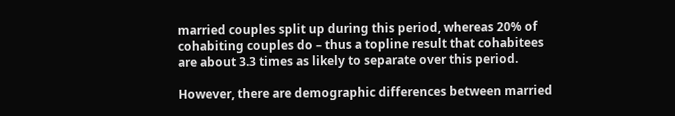married couples split up during this period, whereas 20% of cohabiting couples do – thus a topline result that cohabitees are about 3.3 times as likely to separate over this period.

However, there are demographic differences between married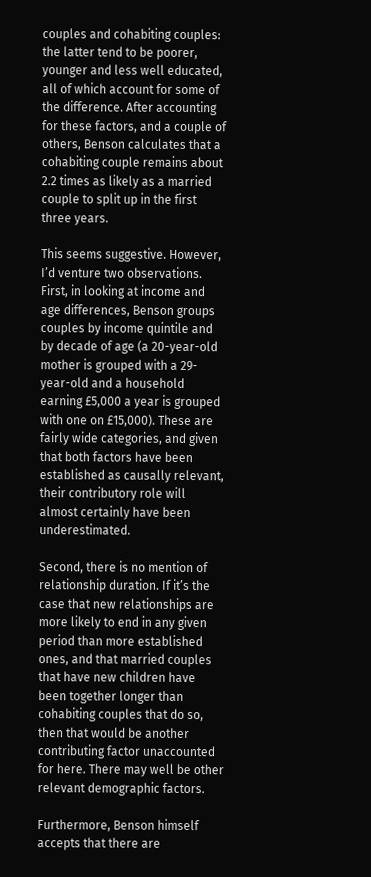couples and cohabiting couples: the latter tend to be poorer, younger and less well educated, all of which account for some of the difference. After accounting for these factors, and a couple of others, Benson calculates that a cohabiting couple remains about 2.2 times as likely as a married couple to split up in the first three years.

This seems suggestive. However, I’d venture two observations. First, in looking at income and age differences, Benson groups couples by income quintile and by decade of age (a 20-year-old mother is grouped with a 29-year-old and a household earning £5,000 a year is grouped with one on £15,000). These are fairly wide categories, and given that both factors have been established as causally relevant, their contributory role will almost certainly have been underestimated.

Second, there is no mention of relationship duration. If it’s the case that new relationships are more likely to end in any given period than more established ones, and that married couples that have new children have been together longer than cohabiting couples that do so, then that would be another contributing factor unaccounted for here. There may well be other relevant demographic factors.

Furthermore, Benson himself accepts that there are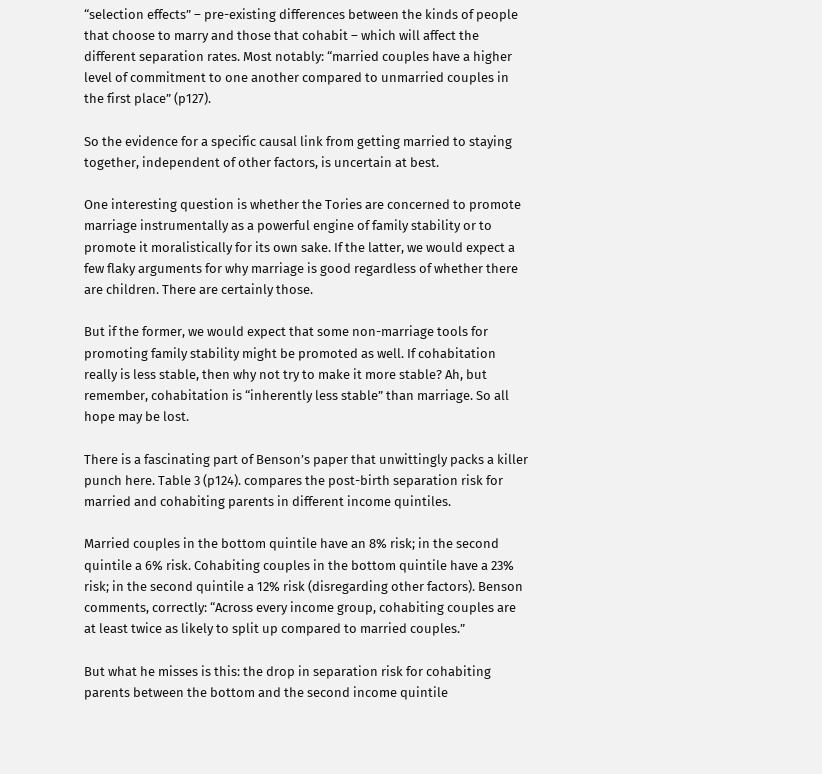“selection effects” – pre-existing differences between the kinds of people that choose to marry and those that cohabit – which will affect the different separation rates. Most notably: “married couples have a higher level of commitment to one another compared to unmarried couples in the first place” (p127).

So the evidence for a specific causal link from getting married to staying together, independent of other factors, is uncertain at best.

One interesting question is whether the Tories are concerned to promote marriage instrumentally as a powerful engine of family stability or to promote it moralistically for its own sake. If the latter, we would expect a few flaky arguments for why marriage is good regardless of whether there are children. There are certainly those.

But if the former, we would expect that some non-marriage tools for promoting family stability might be promoted as well. If cohabitation really is less stable, then why not try to make it more stable? Ah, but remember, cohabitation is “inherently less stable” than marriage. So all hope may be lost.

There is a fascinating part of Benson’s paper that unwittingly packs a killer punch here. Table 3 (p124). compares the post-birth separation risk for married and cohabiting parents in different income quintiles.

Married couples in the bottom quintile have an 8% risk; in the second quintile a 6% risk. Cohabiting couples in the bottom quintile have a 23% risk; in the second quintile a 12% risk (disregarding other factors). Benson comments, correctly: “Across every income group, cohabiting couples are at least twice as likely to split up compared to married couples.”

But what he misses is this: the drop in separation risk for cohabiting parents between the bottom and the second income quintile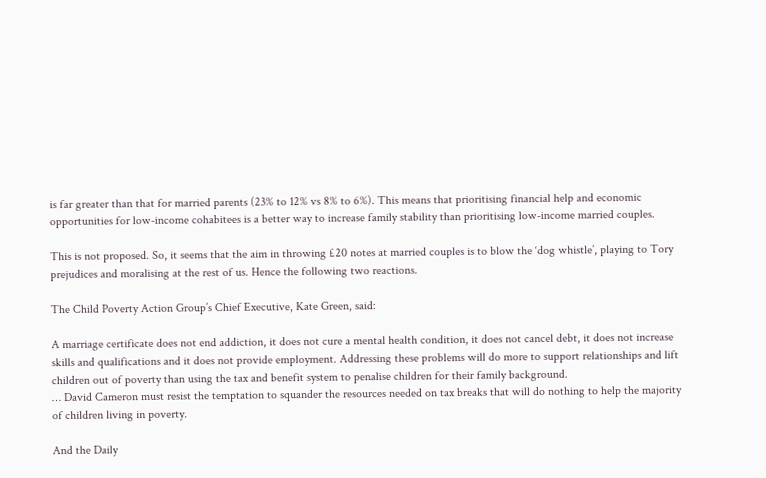is far greater than that for married parents (23% to 12% vs 8% to 6%). This means that prioritising financial help and economic opportunities for low-income cohabitees is a better way to increase family stability than prioritising low-income married couples.

This is not proposed. So, it seems that the aim in throwing £20 notes at married couples is to blow the ‘dog whistle’, playing to Tory prejudices and moralising at the rest of us. Hence the following two reactions.

The Child Poverty Action Group’s Chief Executive, Kate Green, said:

A marriage certificate does not end addiction, it does not cure a mental health condition, it does not cancel debt, it does not increase skills and qualifications and it does not provide employment. Addressing these problems will do more to support relationships and lift children out of poverty than using the tax and benefit system to penalise children for their family background.
… David Cameron must resist the temptation to squander the resources needed on tax breaks that will do nothing to help the majority of children living in poverty.

And the Daily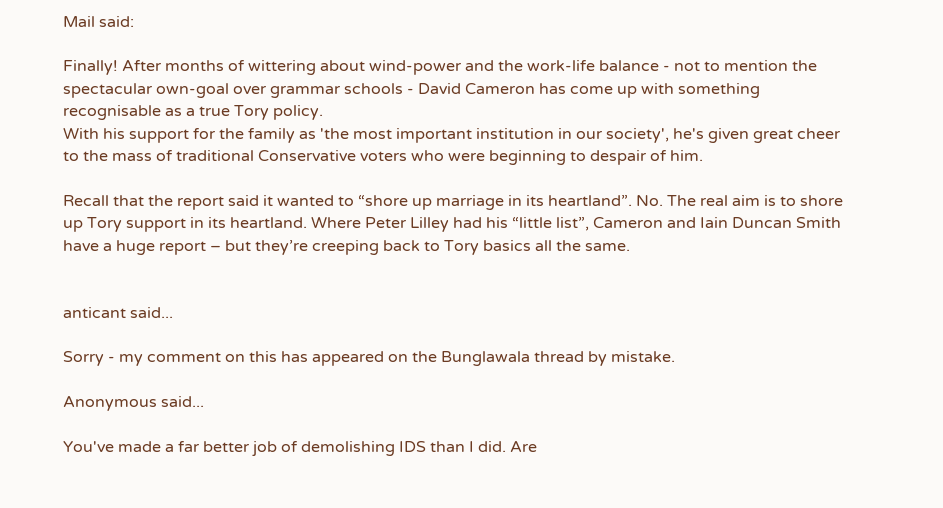Mail said:

Finally! After months of wittering about wind-power and the work-life balance - not to mention the spectacular own-goal over grammar schools - David Cameron has come up with something recognisable as a true Tory policy.
With his support for the family as 'the most important institution in our society', he's given great cheer to the mass of traditional Conservative voters who were beginning to despair of him.

Recall that the report said it wanted to “shore up marriage in its heartland”. No. The real aim is to shore up Tory support in its heartland. Where Peter Lilley had his “little list”, Cameron and Iain Duncan Smith have a huge report – but they’re creeping back to Tory basics all the same.


anticant said...

Sorry - my comment on this has appeared on the Bunglawala thread by mistake.

Anonymous said...

You've made a far better job of demolishing IDS than I did. Are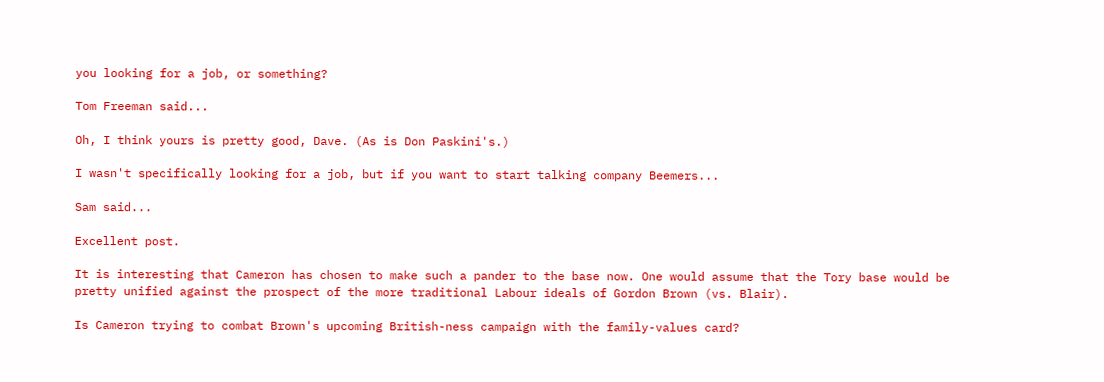you looking for a job, or something?

Tom Freeman said...

Oh, I think yours is pretty good, Dave. (As is Don Paskini's.)

I wasn't specifically looking for a job, but if you want to start talking company Beemers...

Sam said...

Excellent post.

It is interesting that Cameron has chosen to make such a pander to the base now. One would assume that the Tory base would be pretty unified against the prospect of the more traditional Labour ideals of Gordon Brown (vs. Blair).

Is Cameron trying to combat Brown's upcoming British-ness campaign with the family-values card?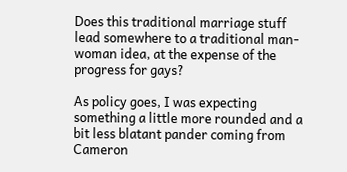Does this traditional marriage stuff lead somewhere to a traditional man-woman idea, at the expense of the progress for gays?

As policy goes, I was expecting something a little more rounded and a bit less blatant pander coming from Cameron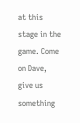at this stage in the game. Come on Dave, give us something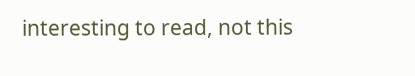interesting to read, not this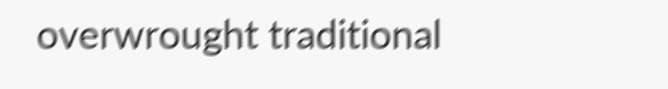overwrought traditional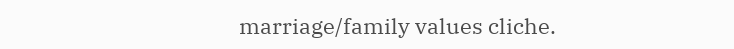marriage/family values cliche.